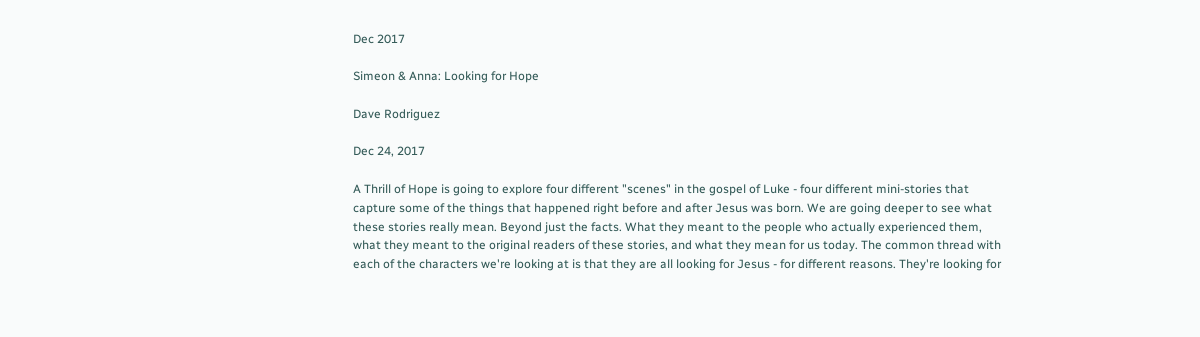Dec 2017

Simeon & Anna: Looking for Hope

Dave Rodriguez

Dec 24, 2017

A Thrill of Hope is going to explore four different "scenes" in the gospel of Luke - four different mini-stories that capture some of the things that happened right before and after Jesus was born. We are going deeper to see what these stories really mean. Beyond just the facts. What they meant to the people who actually experienced them, what they meant to the original readers of these stories, and what they mean for us today. The common thread with each of the characters we're looking at is that they are all looking for Jesus - for different reasons. They're looking for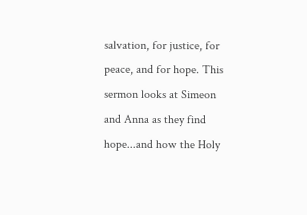salvation, for justice, for peace, and for hope. This sermon looks at Simeon and Anna as they find hope...and how the Holy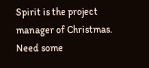Spirit is the project manager of Christmas. Need some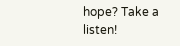hope? Take a listen!